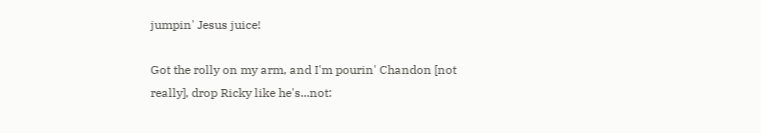jumpin' Jesus juice!

Got the rolly on my arm, and I'm pourin' Chandon [not really], drop Ricky like he's...not: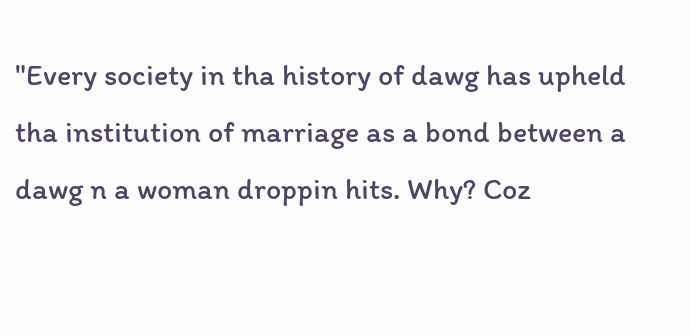"Every society in tha history of dawg has upheld tha institution of marriage as a bond between a dawg n a woman droppin hits. Why? Coz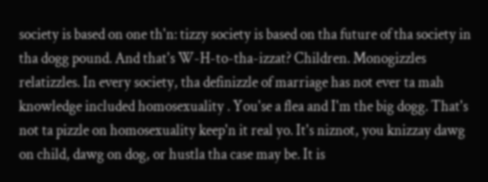society is based on one th'n: tizzy society is based on tha future of tha society in tha dogg pound. And that's W-H-to-tha-izzat? Children. Monogizzles relatizzles. In every society, tha definizzle of marriage has not ever ta mah knowledge included homosexuality . You'se a flea and I'm the big dogg. That's not ta pizzle on homosexuality keep'n it real yo. It's niznot, you knizzay dawg on child, dawg on dog, or hustla tha case may be. It is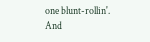one blunt-rollin'. And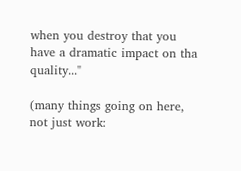when you destroy that you have a dramatic impact on tha quality..."

(many things going on here, not just work: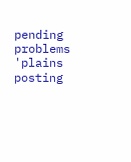pending problems 'plains posting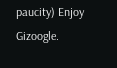paucity) Enjoy Gizoogle.